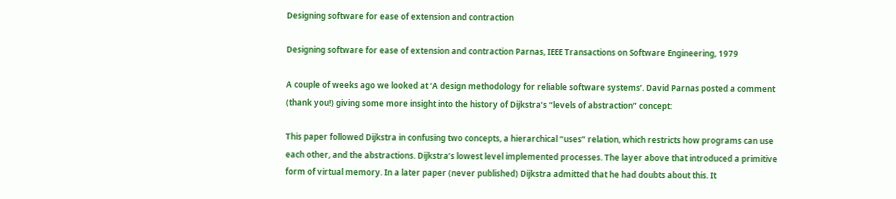Designing software for ease of extension and contraction

Designing software for ease of extension and contraction Parnas, IEEE Transactions on Software Engineering, 1979

A couple of weeks ago we looked at ‘A design methodology for reliable software systems’. David Parnas posted a comment (thank you!) giving some more insight into the history of Dijkstra’s “levels of abstraction” concept:

This paper followed Dijkstra in confusing two concepts, a hierarchical “uses” relation, which restricts how programs can use each other, and the abstractions. Dijkstra’s lowest level implemented processes. The layer above that introduced a primitive form of virtual memory. In a later paper (never published) Dijkstra admitted that he had doubts about this. It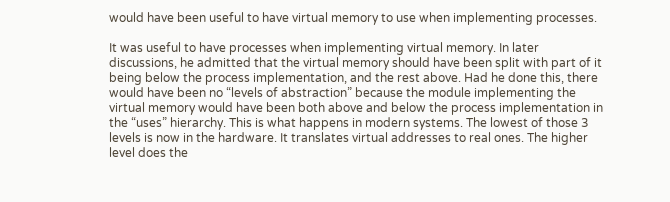would have been useful to have virtual memory to use when implementing processes.

It was useful to have processes when implementing virtual memory. In later discussions, he admitted that the virtual memory should have been split with part of it being below the process implementation, and the rest above. Had he done this, there would have been no “levels of abstraction” because the module implementing the virtual memory would have been both above and below the process implementation in the “uses” hierarchy. This is what happens in modern systems. The lowest of those 3 levels is now in the hardware. It translates virtual addresses to real ones. The higher level does the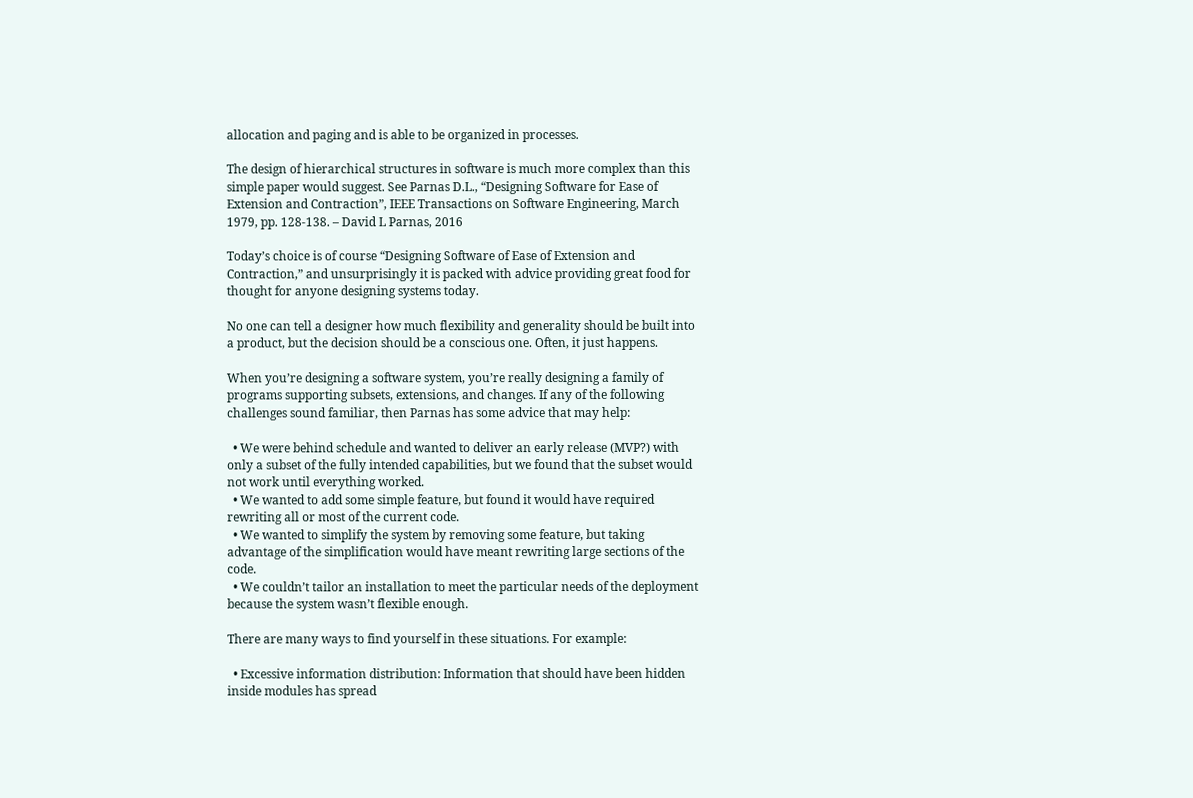allocation and paging and is able to be organized in processes.

The design of hierarchical structures in software is much more complex than this simple paper would suggest. See Parnas D.L., “Designing Software for Ease of Extension and Contraction”, IEEE Transactions on Software Engineering, March 1979, pp. 128-138. – David L Parnas, 2016

Today’s choice is of course “Designing Software of Ease of Extension and Contraction,” and unsurprisingly it is packed with advice providing great food for thought for anyone designing systems today.

No one can tell a designer how much flexibility and generality should be built into a product, but the decision should be a conscious one. Often, it just happens.

When you’re designing a software system, you’re really designing a family of programs supporting subsets, extensions, and changes. If any of the following challenges sound familiar, then Parnas has some advice that may help:

  • We were behind schedule and wanted to deliver an early release (MVP?) with only a subset of the fully intended capabilities, but we found that the subset would not work until everything worked.
  • We wanted to add some simple feature, but found it would have required rewriting all or most of the current code.
  • We wanted to simplify the system by removing some feature, but taking advantage of the simplification would have meant rewriting large sections of the code.
  • We couldn’t tailor an installation to meet the particular needs of the deployment because the system wasn’t flexible enough.

There are many ways to find yourself in these situations. For example:

  • Excessive information distribution: Information that should have been hidden inside modules has spread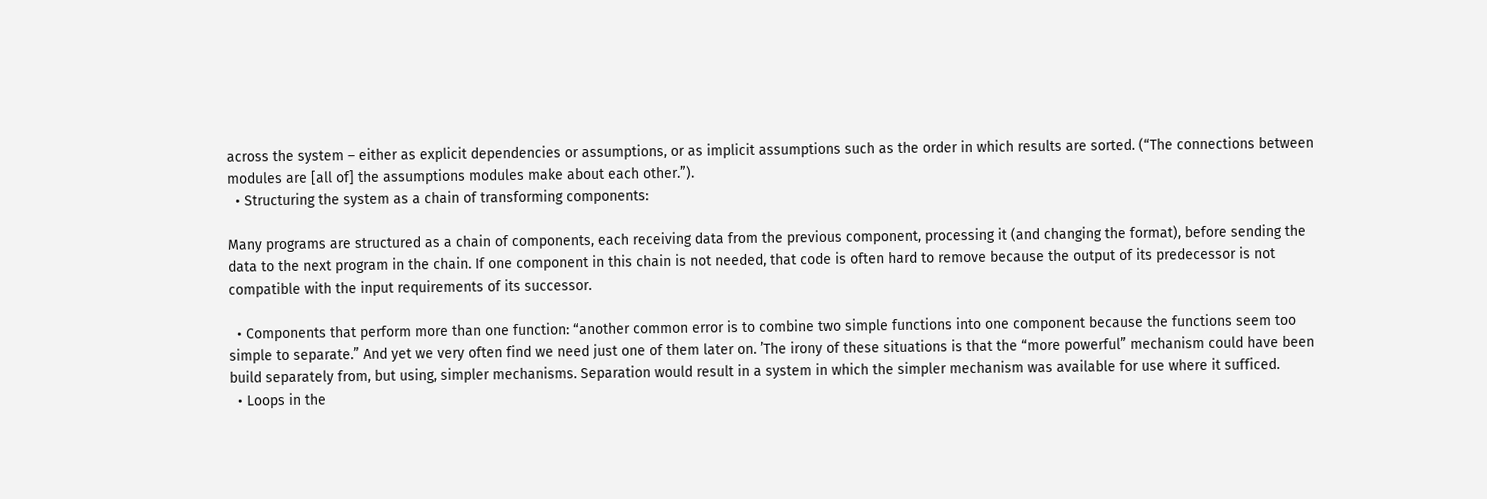across the system – either as explicit dependencies or assumptions, or as implicit assumptions such as the order in which results are sorted. (“The connections between modules are [all of] the assumptions modules make about each other.”).
  • Structuring the system as a chain of transforming components:

Many programs are structured as a chain of components, each receiving data from the previous component, processing it (and changing the format), before sending the data to the next program in the chain. If one component in this chain is not needed, that code is often hard to remove because the output of its predecessor is not compatible with the input requirements of its successor.

  • Components that perform more than one function: “another common error is to combine two simple functions into one component because the functions seem too simple to separate.” And yet we very often find we need just one of them later on. ’The irony of these situations is that the “more powerful” mechanism could have been build separately from, but using, simpler mechanisms. Separation would result in a system in which the simpler mechanism was available for use where it sufficed.
  • Loops in the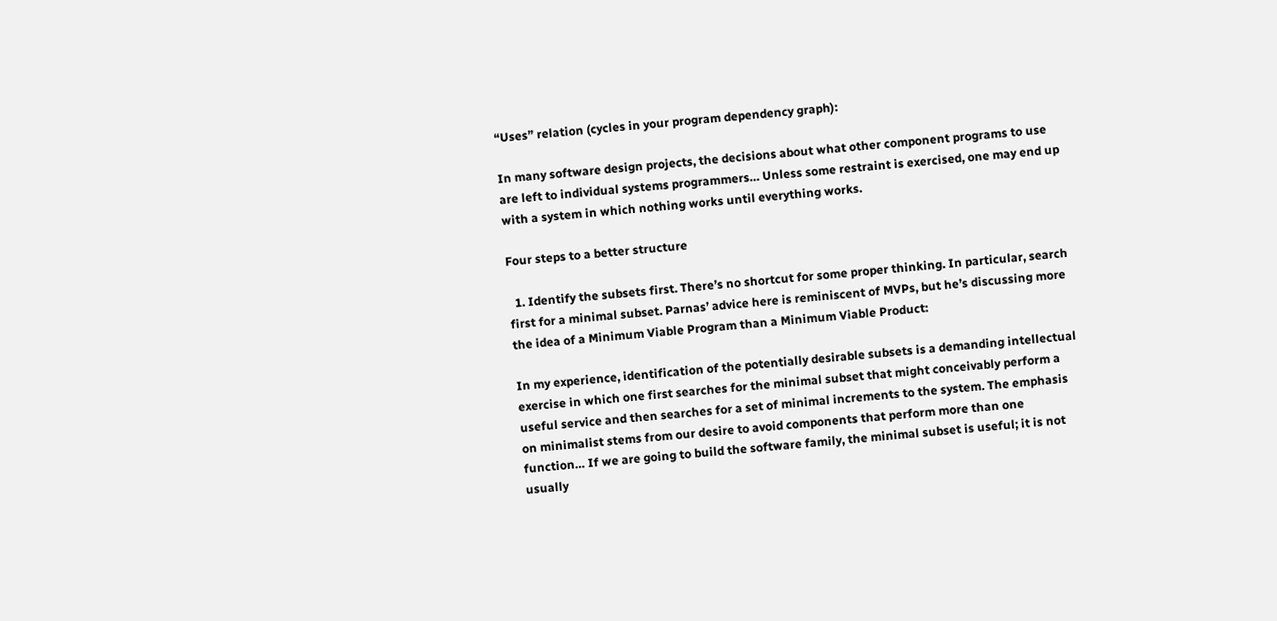“Uses” relation (cycles in your program dependency graph):

In many software design projects, the decisions about what other component programs to use are left to individual systems programmers… Unless some restraint is exercised, one may end up with a system in which nothing works until everything works.

Four steps to a better structure

  1. Identify the subsets first. There’s no shortcut for some proper thinking. In particular, search first for a minimal subset. Parnas’ advice here is reminiscent of MVPs, but he’s discussing more the idea of a Minimum Viable Program than a Minimum Viable Product:

In my experience, identification of the potentially desirable subsets is a demanding intellectual exercise in which one first searches for the minimal subset that might conceivably perform a useful service and then searches for a set of minimal increments to the system. The emphasis on minimalist stems from our desire to avoid components that perform more than one function… If we are going to build the software family, the minimal subset is useful; it is not usually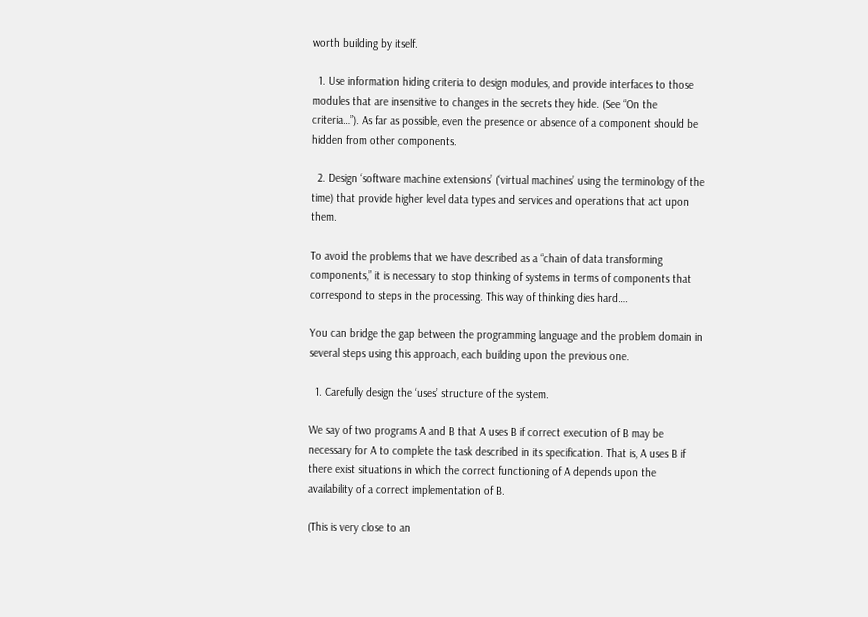worth building by itself.

  1. Use information hiding criteria to design modules, and provide interfaces to those modules that are insensitive to changes in the secrets they hide. (See “On the criteria…”). As far as possible, even the presence or absence of a component should be hidden from other components.

  2. Design ‘software machine extensions’ (‘virtual machines’ using the terminology of the time) that provide higher level data types and services and operations that act upon them.

To avoid the problems that we have described as a “chain of data transforming components,” it is necessary to stop thinking of systems in terms of components that correspond to steps in the processing. This way of thinking dies hard….

You can bridge the gap between the programming language and the problem domain in several steps using this approach, each building upon the previous one.

  1. Carefully design the ‘uses’ structure of the system.

We say of two programs A and B that A uses B if correct execution of B may be necessary for A to complete the task described in its specification. That is, A uses B if there exist situations in which the correct functioning of A depends upon the availability of a correct implementation of B.

(This is very close to an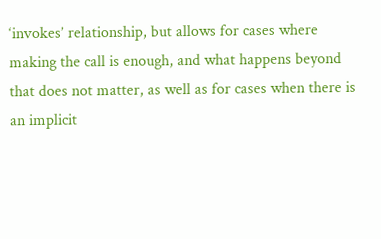‘invokes’ relationship, but allows for cases where making the call is enough, and what happens beyond that does not matter, as well as for cases when there is an implicit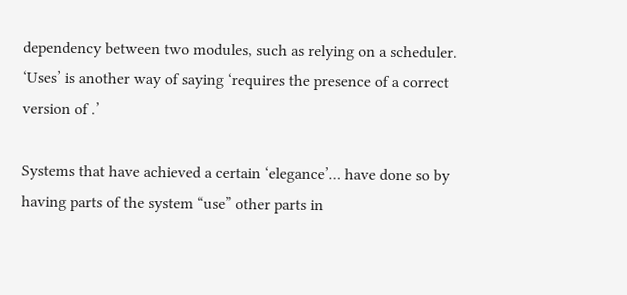dependency between two modules, such as relying on a scheduler. ‘Uses’ is another way of saying ‘requires the presence of a correct version of .’

Systems that have achieved a certain ‘elegance’… have done so by having parts of the system “use” other parts in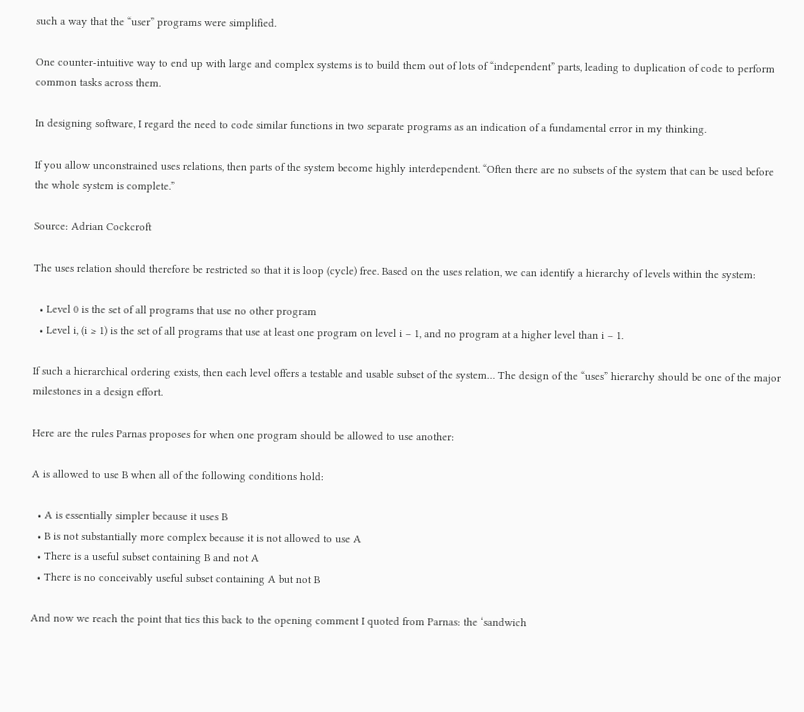such a way that the “user” programs were simplified.

One counter-intuitive way to end up with large and complex systems is to build them out of lots of “independent” parts, leading to duplication of code to perform common tasks across them.

In designing software, I regard the need to code similar functions in two separate programs as an indication of a fundamental error in my thinking.

If you allow unconstrained uses relations, then parts of the system become highly interdependent. “Often there are no subsets of the system that can be used before the whole system is complete.”

Source: Adrian Cockcroft

The uses relation should therefore be restricted so that it is loop (cycle) free. Based on the uses relation, we can identify a hierarchy of levels within the system:

  • Level 0 is the set of all programs that use no other program
  • Level i, (i ≥ 1) is the set of all programs that use at least one program on level i – 1, and no program at a higher level than i – 1.

If such a hierarchical ordering exists, then each level offers a testable and usable subset of the system… The design of the “uses” hierarchy should be one of the major milestones in a design effort.

Here are the rules Parnas proposes for when one program should be allowed to use another:

A is allowed to use B when all of the following conditions hold:

  • A is essentially simpler because it uses B
  • B is not substantially more complex because it is not allowed to use A
  • There is a useful subset containing B and not A
  • There is no conceivably useful subset containing A but not B

And now we reach the point that ties this back to the opening comment I quoted from Parnas: the ‘sandwich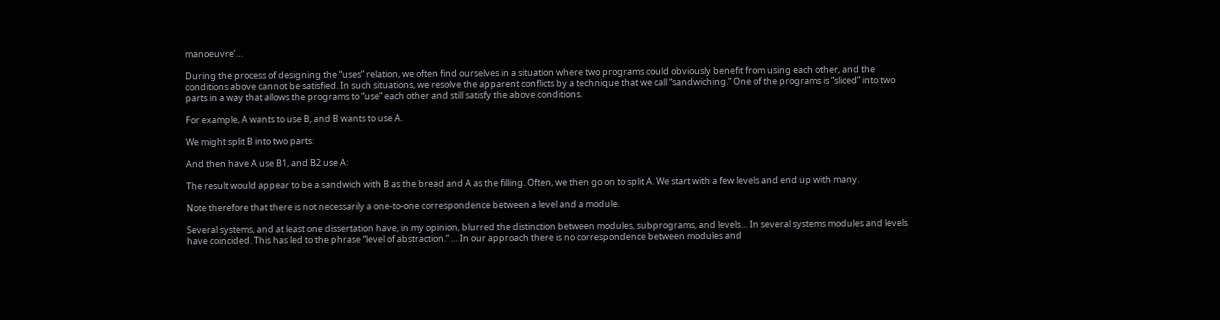manoeuvre’…

During the process of designing the “uses” relation, we often find ourselves in a situation where two programs could obviously benefit from using each other, and the conditions above cannot be satisfied. In such situations, we resolve the apparent conflicts by a technique that we call “sandwiching.” One of the programs is “sliced” into two parts in a way that allows the programs to “use” each other and still satisfy the above conditions.

For example, A wants to use B, and B wants to use A.

We might split B into two parts:

And then have A use B1, and B2 use A:

The result would appear to be a sandwich with B as the bread and A as the filling. Often, we then go on to split A. We start with a few levels and end up with many.

Note therefore that there is not necessarily a one-to-one correspondence between a level and a module.

Several systems, and at least one dissertation have, in my opinion, blurred the distinction between modules, subprograms, and levels… In several systems modules and levels have coincided. This has led to the phrase “level of abstraction.” … In our approach there is no correspondence between modules and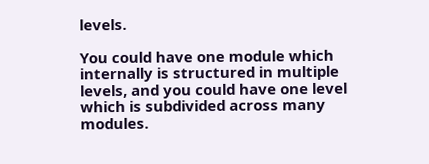levels.

You could have one module which internally is structured in multiple levels, and you could have one level which is subdivided across many modules.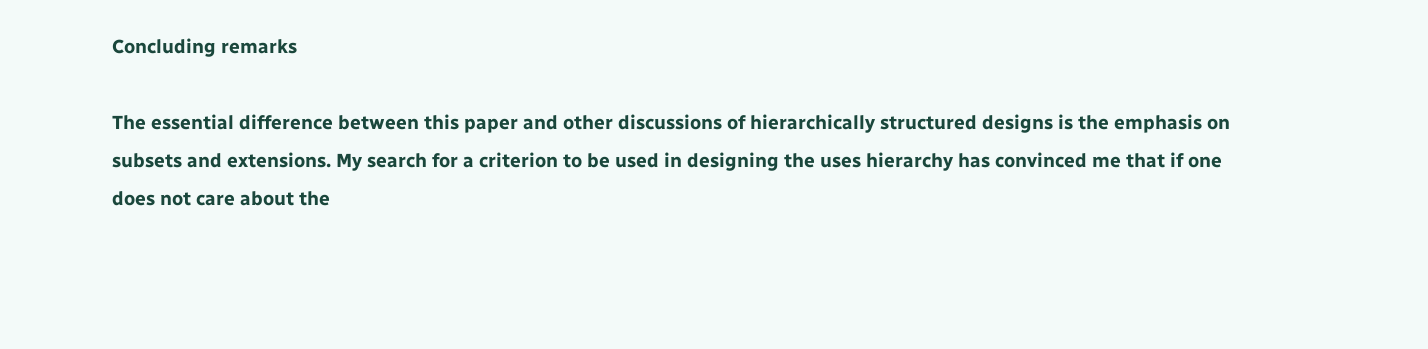Concluding remarks

The essential difference between this paper and other discussions of hierarchically structured designs is the emphasis on subsets and extensions. My search for a criterion to be used in designing the uses hierarchy has convinced me that if one does not care about the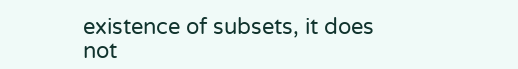existence of subsets, it does not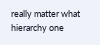really matter what hierarchy one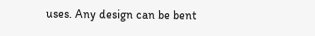uses. Any design can be bent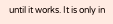until it works. It is only in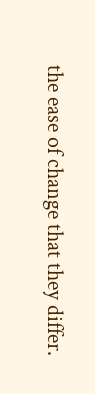the ease of change that they differ.